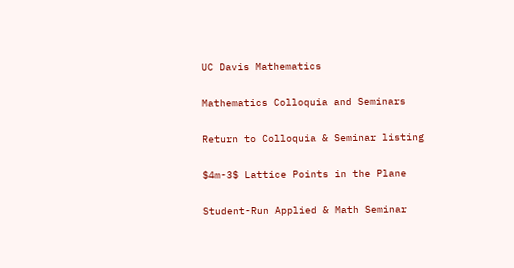UC Davis Mathematics

Mathematics Colloquia and Seminars

Return to Colloquia & Seminar listing

$4m-3$ Lattice Points in the Plane

Student-Run Applied & Math Seminar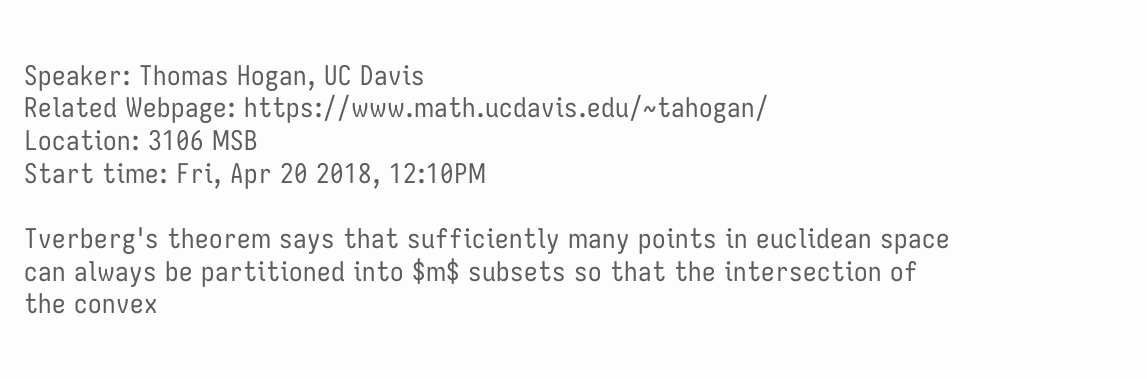Speaker: Thomas Hogan, UC Davis
Related Webpage: https://www.math.ucdavis.edu/~tahogan/
Location: 3106 MSB
Start time: Fri, Apr 20 2018, 12:10PM

Tverberg's theorem says that sufficiently many points in euclidean space can always be partitioned into $m$ subsets so that the intersection of the convex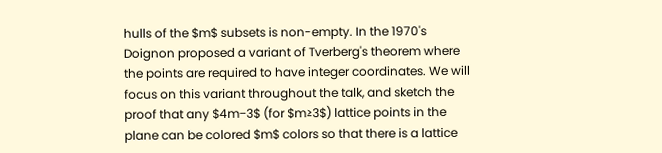hulls of the $m$ subsets is non-empty. In the 1970's Doignon proposed a variant of Tverberg's theorem where the points are required to have integer coordinates. We will focus on this variant throughout the talk, and sketch the proof that any $4m−3$ (for $m≥3$) lattice points in the plane can be colored $m$ colors so that there is a lattice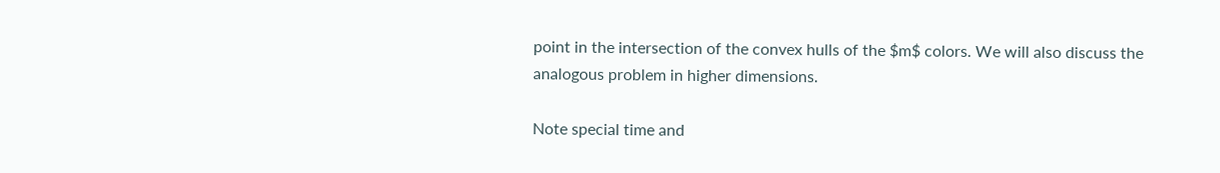point in the intersection of the convex hulls of the $m$ colors. We will also discuss the analogous problem in higher dimensions.

Note special time and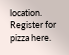location.
Register for pizza here.